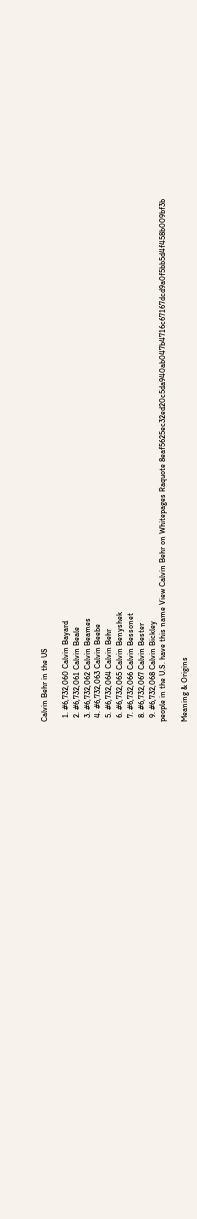Calvin Behr in the US

  1. #6,732,060 Calvin Bayard
  2. #6,732,061 Calvin Beale
  3. #6,732,062 Calvin Beames
  4. #6,732,063 Calvin Beebe
  5. #6,732,064 Calvin Behr
  6. #6,732,065 Calvin Benyshek
  7. #6,732,066 Calvin Bessonet
  8. #6,732,067 Calvin Bester
  9. #6,732,068 Calvin Bickley
people in the U.S. have this name View Calvin Behr on Whitepages Raquote 8eaf5625ec32ed20c5da940ab047b4716c67167dcd9a0f5bb5d4f458b009bf3b

Meaning & Origins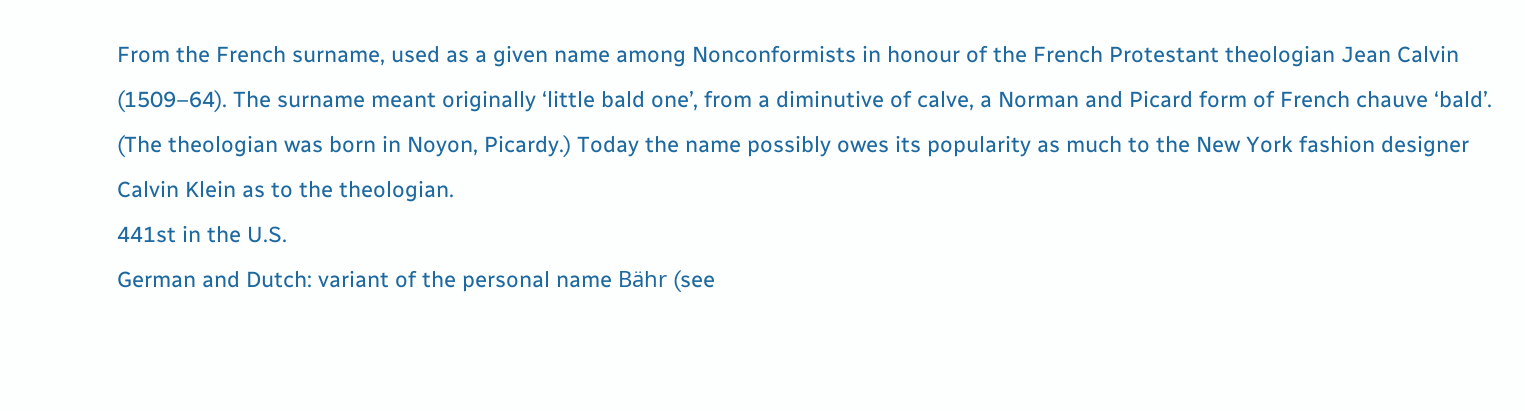From the French surname, used as a given name among Nonconformists in honour of the French Protestant theologian Jean Calvin (1509–64). The surname meant originally ‘little bald one’, from a diminutive of calve, a Norman and Picard form of French chauve ‘bald’. (The theologian was born in Noyon, Picardy.) Today the name possibly owes its popularity as much to the New York fashion designer Calvin Klein as to the theologian.
441st in the U.S.
German and Dutch: variant of the personal name Bähr (see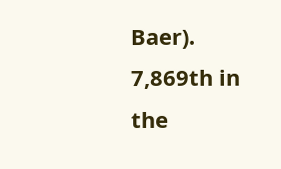Baer).
7,869th in the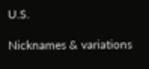U.S.

Nicknames & variations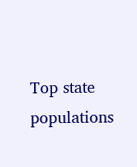Top state populations